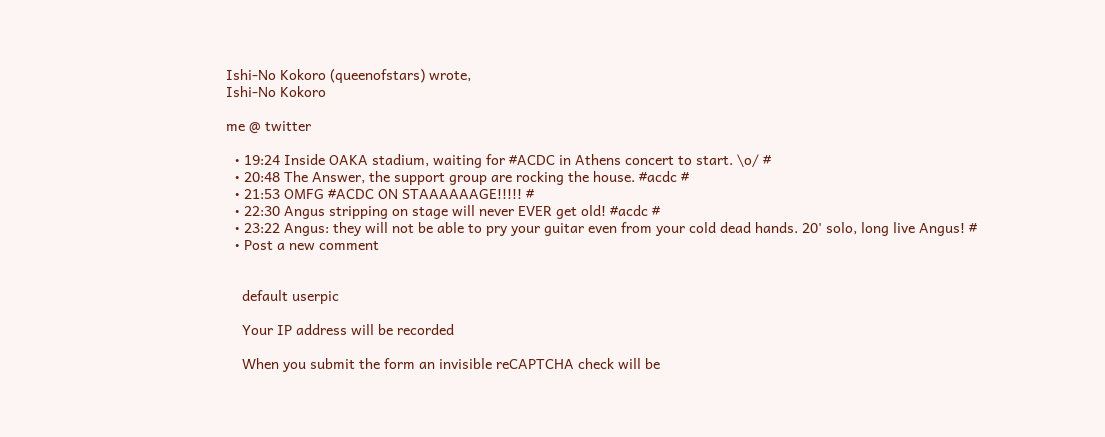Ishi-No Kokoro (queenofstars) wrote,
Ishi-No Kokoro

me @ twitter

  • 19:24 Inside OAKA stadium, waiting for #ACDC in Athens concert to start. \o/ #
  • 20:48 The Answer, the support group are rocking the house. #acdc #
  • 21:53 OMFG #ACDC ON STAAAAAAGE!!!!! #
  • 22:30 Angus stripping on stage will never EVER get old! #acdc #
  • 23:22 Angus: they will not be able to pry your guitar even from your cold dead hands. 20' solo, long live Angus! #
  • Post a new comment


    default userpic

    Your IP address will be recorded

    When you submit the form an invisible reCAPTCHA check will be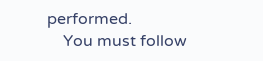performed.
    You must follow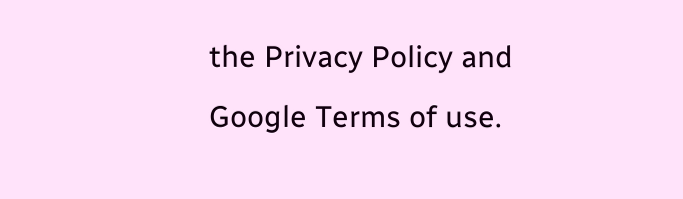the Privacy Policy and Google Terms of use.